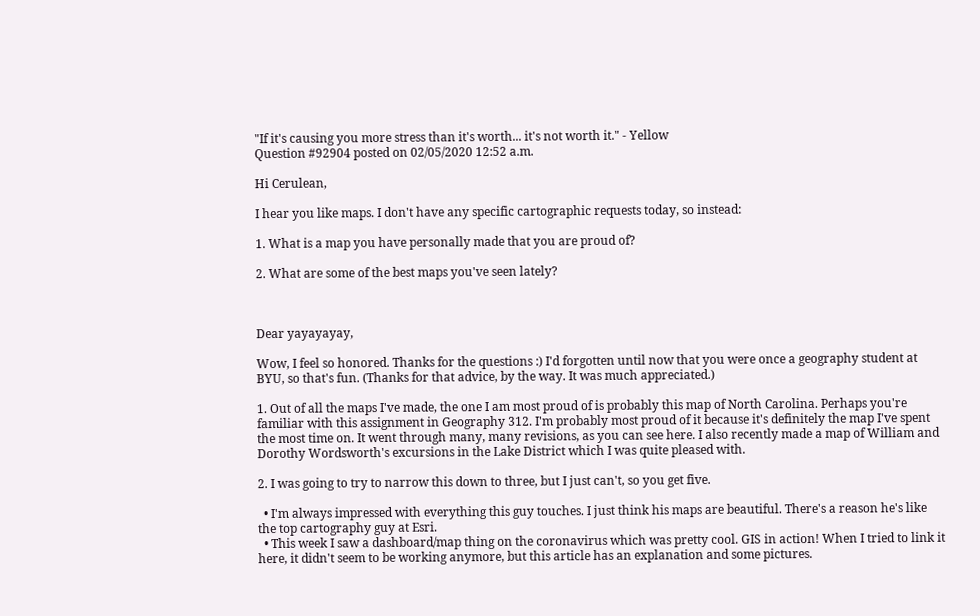"If it's causing you more stress than it's worth... it's not worth it." - Yellow
Question #92904 posted on 02/05/2020 12:52 a.m.

Hi Cerulean,

I hear you like maps. I don't have any specific cartographic requests today, so instead:

1. What is a map you have personally made that you are proud of?

2. What are some of the best maps you've seen lately?



Dear yayayayay,

Wow, I feel so honored. Thanks for the questions :) I'd forgotten until now that you were once a geography student at BYU, so that's fun. (Thanks for that advice, by the way. It was much appreciated.)

1. Out of all the maps I've made, the one I am most proud of is probably this map of North Carolina. Perhaps you're familiar with this assignment in Geography 312. I'm probably most proud of it because it's definitely the map I've spent the most time on. It went through many, many revisions, as you can see here. I also recently made a map of William and Dorothy Wordsworth's excursions in the Lake District which I was quite pleased with.

2. I was going to try to narrow this down to three, but I just can't, so you get five.

  • I'm always impressed with everything this guy touches. I just think his maps are beautiful. There's a reason he's like the top cartography guy at Esri.
  • This week I saw a dashboard/map thing on the coronavirus which was pretty cool. GIS in action! When I tried to link it here, it didn't seem to be working anymore, but this article has an explanation and some pictures.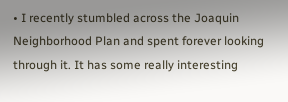• I recently stumbled across the Joaquin Neighborhood Plan and spent forever looking through it. It has some really interesting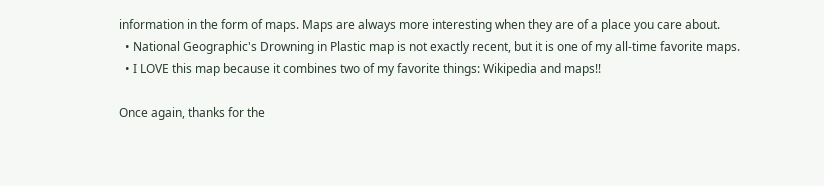information in the form of maps. Maps are always more interesting when they are of a place you care about.
  • National Geographic's Drowning in Plastic map is not exactly recent, but it is one of my all-time favorite maps.
  • I LOVE this map because it combines two of my favorite things: Wikipedia and maps!!

Once again, thanks for the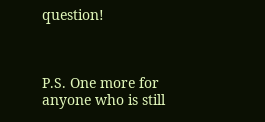question!



P.S. One more for anyone who is still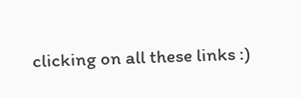clicking on all these links :)